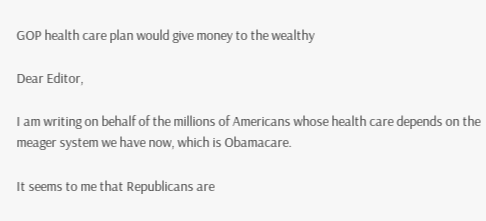GOP health care plan would give money to the wealthy

Dear Editor,

I am writing on behalf of the millions of Americans whose health care depends on the meager system we have now, which is Obamacare.

It seems to me that Republicans are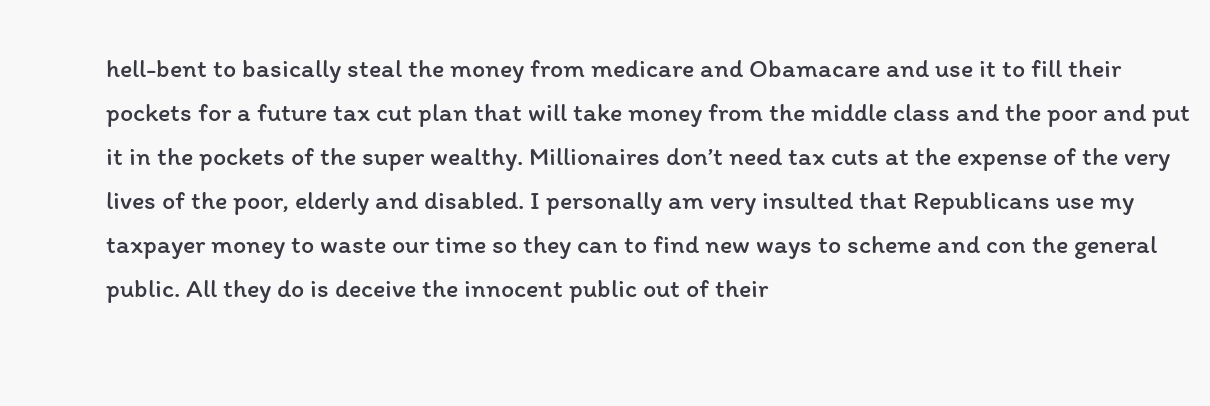hell-bent to basically steal the money from medicare and Obamacare and use it to fill their pockets for a future tax cut plan that will take money from the middle class and the poor and put it in the pockets of the super wealthy. Millionaires don’t need tax cuts at the expense of the very lives of the poor, elderly and disabled. I personally am very insulted that Republicans use my taxpayer money to waste our time so they can to find new ways to scheme and con the general public. All they do is deceive the innocent public out of their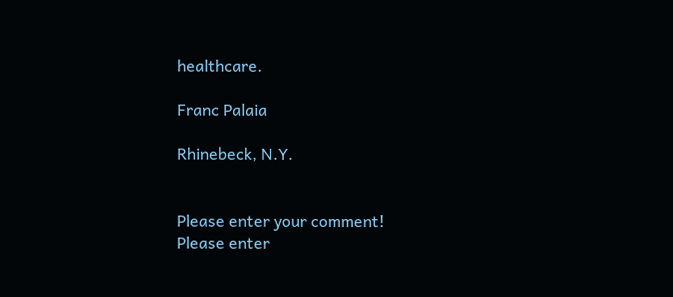healthcare.

Franc Palaia

Rhinebeck, N.Y.


Please enter your comment!
Please enter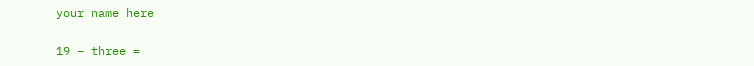your name here

19 − three =